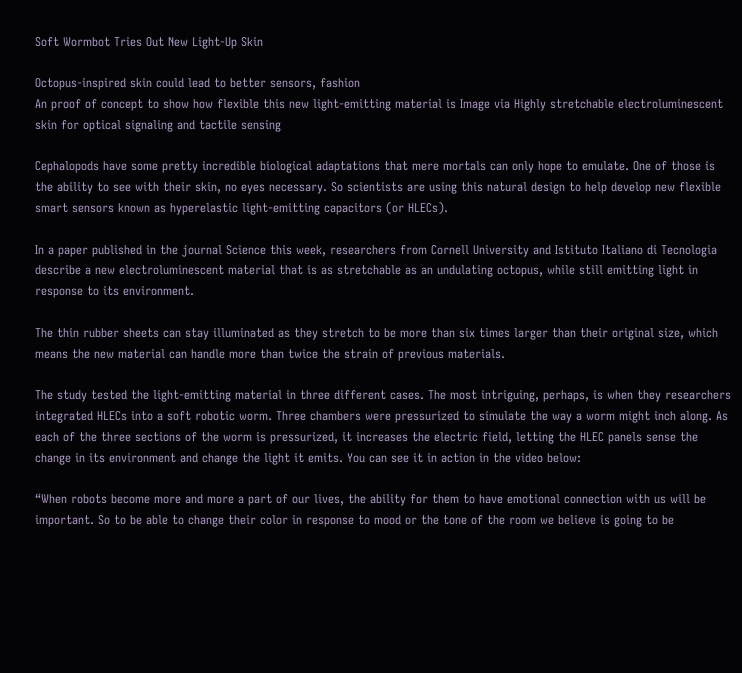Soft Wormbot Tries Out New Light-Up Skin

Octopus-inspired skin could lead to better sensors, fashion
An proof of concept to show how flexible this new light-emitting material is Image via Highly stretchable electroluminescent skin for optical signaling and tactile sensing

Cephalopods have some pretty incredible biological adaptations that mere mortals can only hope to emulate. One of those is the ability to see with their skin, no eyes necessary. So scientists are using this natural design to help develop new flexible smart sensors known as hyperelastic light-emitting capacitors (or HLECs).

In a paper published in the journal Science this week, researchers from Cornell University and Istituto Italiano di Tecnologia describe a new electroluminescent material that is as stretchable as an undulating octopus, while still emitting light in response to its environment.

The thin rubber sheets can stay illuminated as they stretch to be more than six times larger than their original size, which means the new material can handle more than twice the strain of previous materials.

The study tested the light-emitting material in three different cases. The most intriguing, perhaps, is when they researchers integrated HLECs into a soft robotic worm. Three chambers were pressurized to simulate the way a worm might inch along. As each of the three sections of the worm is pressurized, it increases the electric field, letting the HLEC panels sense the change in its environment and change the light it emits. You can see it in action in the video below:

“When robots become more and more a part of our lives, the ability for them to have emotional connection with us will be important. So to be able to change their color in response to mood or the tone of the room we believe is going to be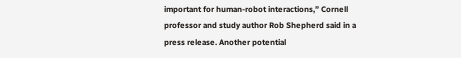important for human-robot interactions,” Cornell professor and study author Rob Shepherd said in a press release. Another potential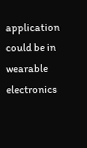application could be in wearable electronics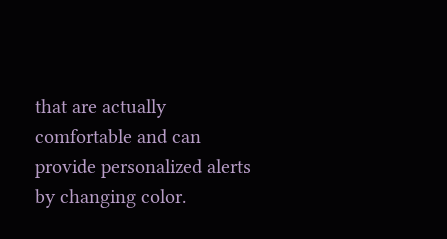that are actually comfortable and can provide personalized alerts by changing color.